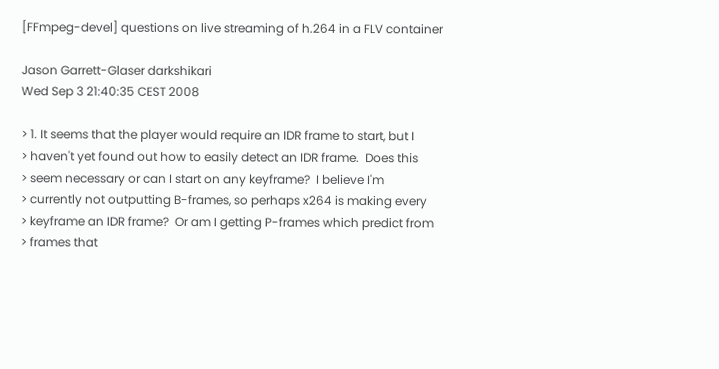[FFmpeg-devel] questions on live streaming of h.264 in a FLV container

Jason Garrett-Glaser darkshikari
Wed Sep 3 21:40:35 CEST 2008

> 1. It seems that the player would require an IDR frame to start, but I
> haven't yet found out how to easily detect an IDR frame.  Does this
> seem necessary or can I start on any keyframe?  I believe I'm
> currently not outputting B-frames, so perhaps x264 is making every
> keyframe an IDR frame?  Or am I getting P-frames which predict from
> frames that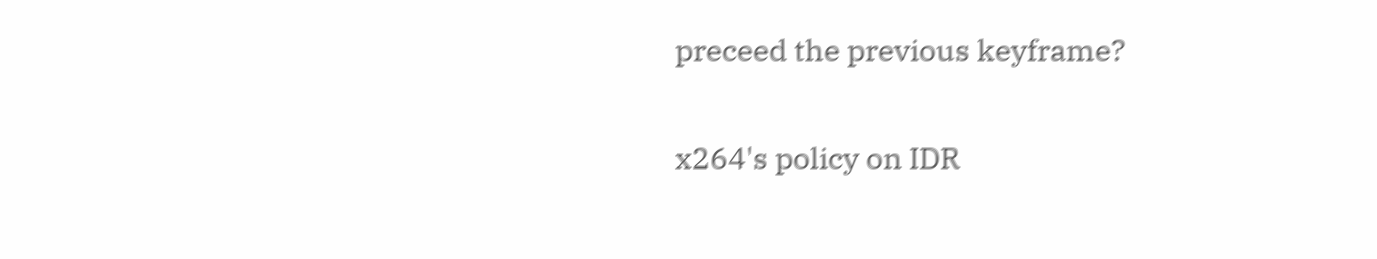preceed the previous keyframe?

x264's policy on IDR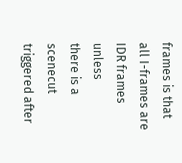frames is that all I-frames are IDR frames unless
there is a scenecut triggered after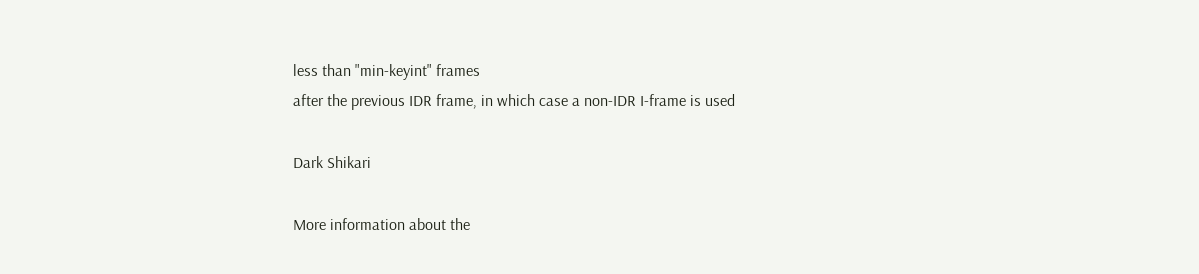less than "min-keyint" frames
after the previous IDR frame, in which case a non-IDR I-frame is used

Dark Shikari

More information about the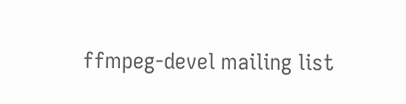ffmpeg-devel mailing list